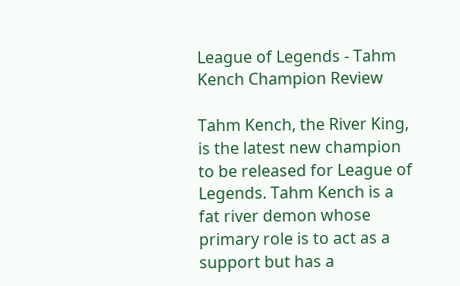League of Legends - Tahm Kench Champion Review

Tahm Kench, the River King, is the latest new champion to be released for League of Legends. Tahm Kench is a fat river demon whose primary role is to act as a support but has a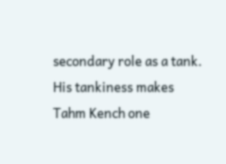secondary role as a tank. His tankiness makes Tahm Kench one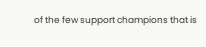of the few support champions that is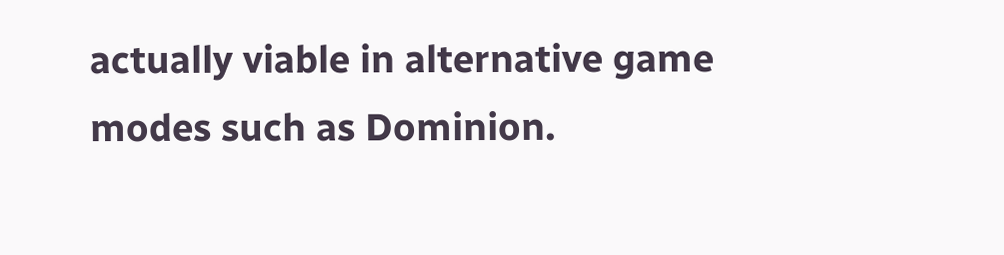actually viable in alternative game modes such as Dominion.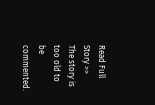Read Full Story >>
The story is too old to be commented.